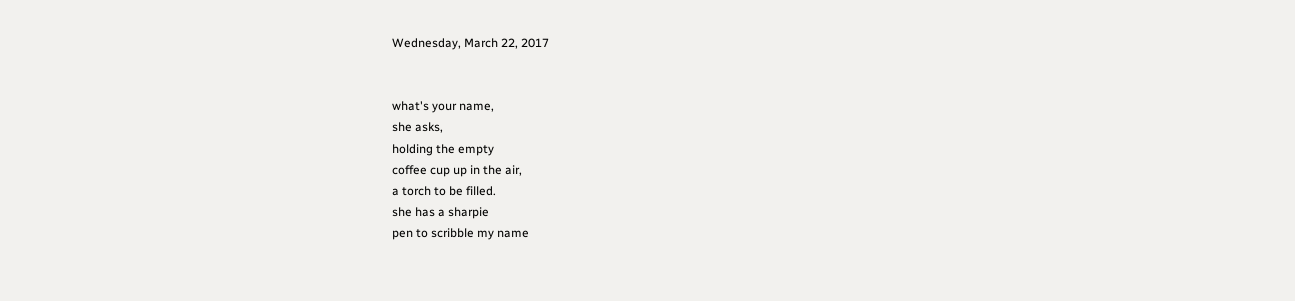Wednesday, March 22, 2017


what's your name,
she asks,
holding the empty
coffee cup up in the air,
a torch to be filled.
she has a sharpie
pen to scribble my name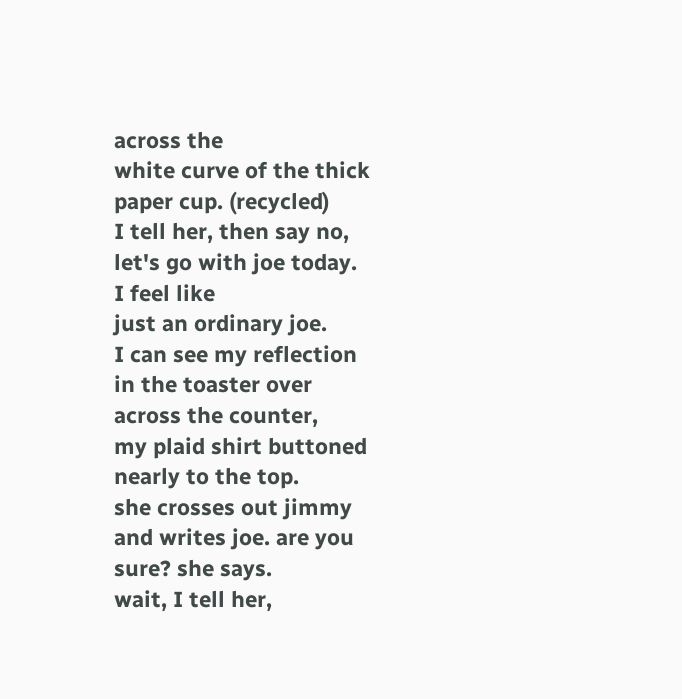across the
white curve of the thick
paper cup. (recycled)
I tell her, then say no,
let's go with joe today.
I feel like
just an ordinary joe.
I can see my reflection
in the toaster over
across the counter,
my plaid shirt buttoned
nearly to the top.
she crosses out jimmy
and writes joe. are you
sure? she says.
wait, I tell her,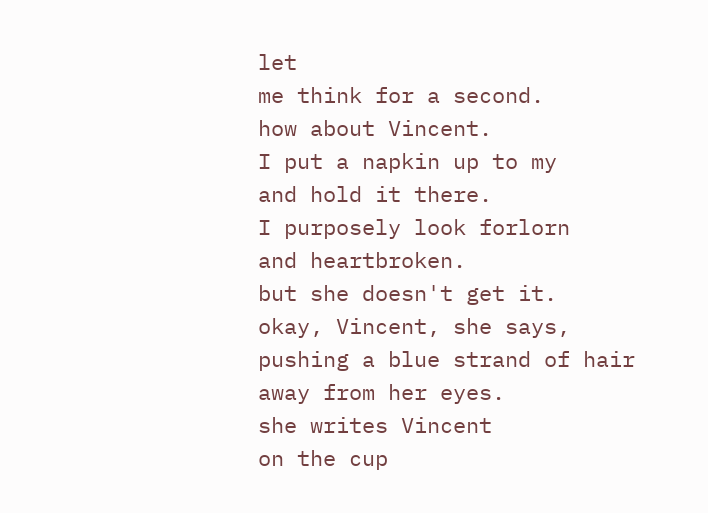let
me think for a second.
how about Vincent.
I put a napkin up to my
and hold it there.
I purposely look forlorn
and heartbroken.
but she doesn't get it.
okay, Vincent, she says,
pushing a blue strand of hair
away from her eyes.
she writes Vincent
on the cup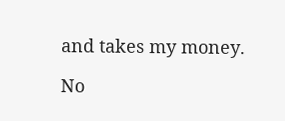and takes my money.

No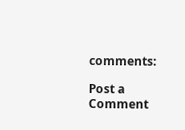comments:

Post a Comment